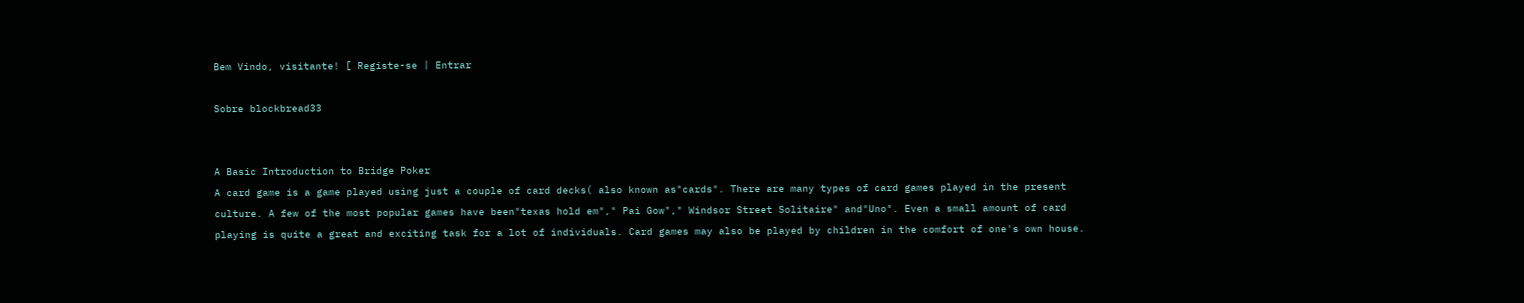Bem Vindo, visitante! [ Registe-se | Entrar

Sobre blockbread33


A Basic Introduction to Bridge Poker
A card game is a game played using just a couple of card decks( also known as"cards". There are many types of card games played in the present culture. A few of the most popular games have been"texas hold em"," Pai Gow"," Windsor Street Solitaire" and"Uno". Even a small amount of card playing is quite a great and exciting task for a lot of individuals. Card games may also be played by children in the comfort of one's own house.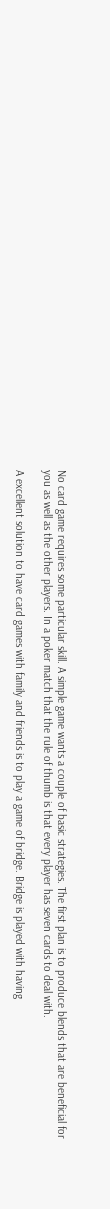No card game requires some particular skill. A simple game wants a couple of basic strategies. The first plan is to produce blends that are beneficial for you as well as the other players. In a poker match that the rule of thumb is that every player has seven cards to deal with.

A excellent solution to have card games with family and friends is to play a game of bridge. Bridge is played with having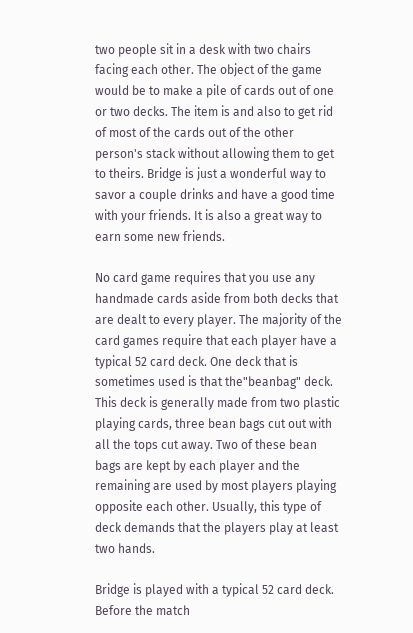two people sit in a desk with two chairs facing each other. The object of the game would be to make a pile of cards out of one or two decks. The item is and also to get rid of most of the cards out of the other person's stack without allowing them to get to theirs. Bridge is just a wonderful way to savor a couple drinks and have a good time with your friends. It is also a great way to earn some new friends.

No card game requires that you use any handmade cards aside from both decks that are dealt to every player. The majority of the card games require that each player have a typical 52 card deck. One deck that is sometimes used is that the"beanbag" deck. This deck is generally made from two plastic playing cards, three bean bags cut out with all the tops cut away. Two of these bean bags are kept by each player and the remaining are used by most players playing opposite each other. Usually, this type of deck demands that the players play at least two hands.

Bridge is played with a typical 52 card deck. Before the match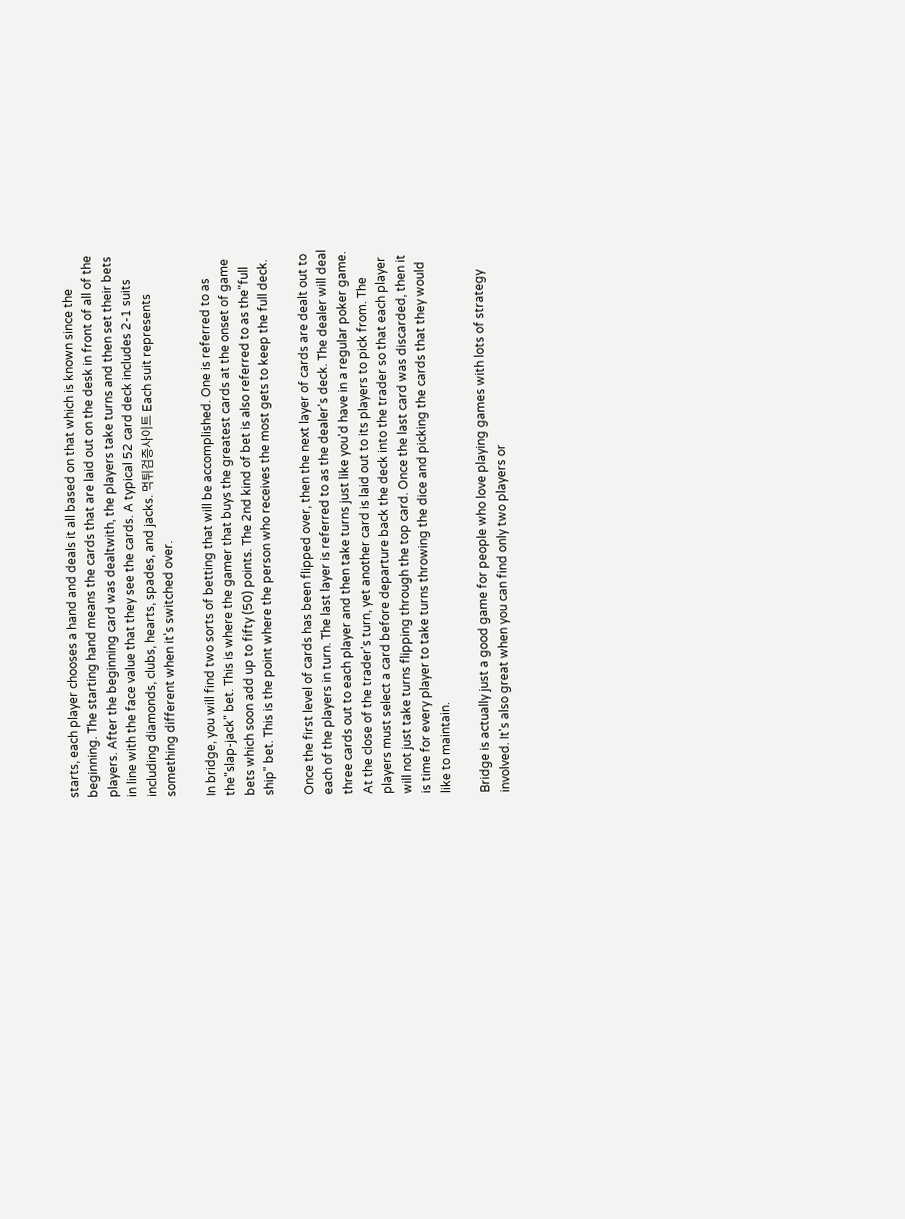starts, each player chooses a hand and deals it all based on that which is known since the beginning. The starting hand means the cards that are laid out on the desk in front of all of the players. After the beginning card was dealtwith, the players take turns and then set their bets in line with the face value that they see the cards. A typical 52 card deck includes 2-1 suits including diamonds, clubs, hearts, spades, and jacks. 먹튀검증사이트 Each suit represents something different when it's switched over.

In bridge, you will find two sorts of betting that will be accomplished. One is referred to as the"slap-jack" bet. This is where the gamer that buys the greatest cards at the onset of game bets which soon add up to fifty (50) points. The 2nd kind of bet is also referred to as the"full ship" bet. This is the point where the person who receives the most gets to keep the full deck.

Once the first level of cards has been flipped over, then the next layer of cards are dealt out to each of the players in turn. The last layer is referred to as the dealer's deck. The dealer will deal three cards out to each player and then take turns just like you'd have in a regular poker game. At the close of the trader's turn, yet another card is laid out to its players to pick from. The players must select a card before departure back the deck into the trader so that each player will not just take turns flipping through the top card. Once the last card was discarded, then it is time for every player to take turns throwing the dice and picking the cards that they would like to maintain.

Bridge is actually just a good game for people who love playing games with lots of strategy involved. It's also great when you can find only two players or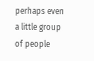perhaps even a little group of people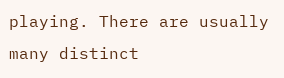playing. There are usually many distinct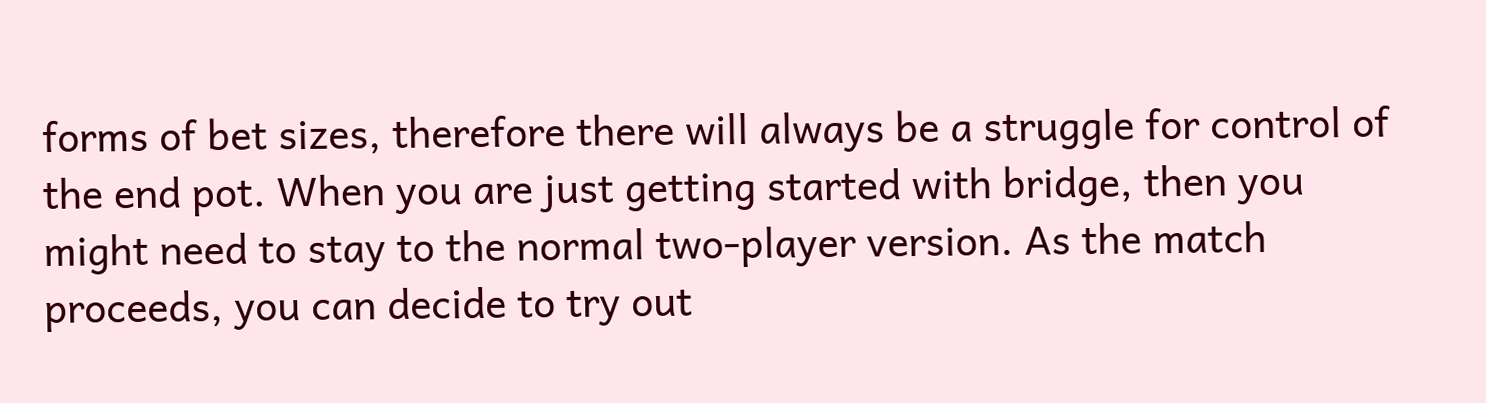forms of bet sizes, therefore there will always be a struggle for control of the end pot. When you are just getting started with bridge, then you might need to stay to the normal two-player version. As the match proceeds, you can decide to try out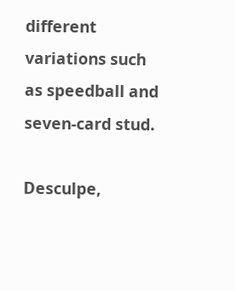different variations such as speedball and seven-card stud.

Desculpe,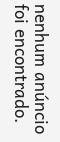nenhum anúncio foi encontrado.